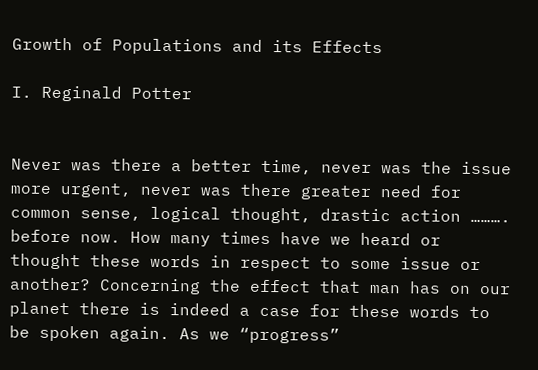Growth of Populations and its Effects

I. Reginald Potter


Never was there a better time, never was the issue more urgent, never was there greater need for common sense, logical thought, drastic action ………. before now. How many times have we heard or thought these words in respect to some issue or another? Concerning the effect that man has on our planet there is indeed a case for these words to be spoken again. As we “progress”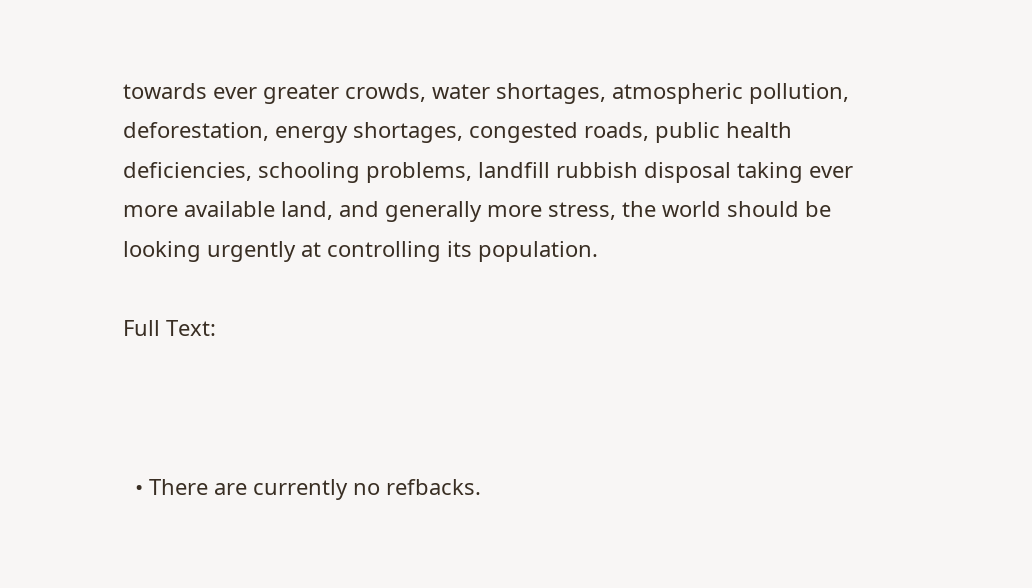towards ever greater crowds, water shortages, atmospheric pollution, deforestation, energy shortages, congested roads, public health deficiencies, schooling problems, landfill rubbish disposal taking ever more available land, and generally more stress, the world should be looking urgently at controlling its population.

Full Text:



  • There are currently no refbacks.